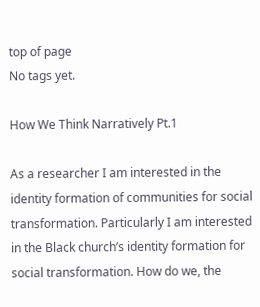top of page
No tags yet.

How We Think Narratively Pt.1

As a researcher I am interested in the identity formation of communities for social transformation. Particularly I am interested in the Black church’s identity formation for social transformation. How do we, the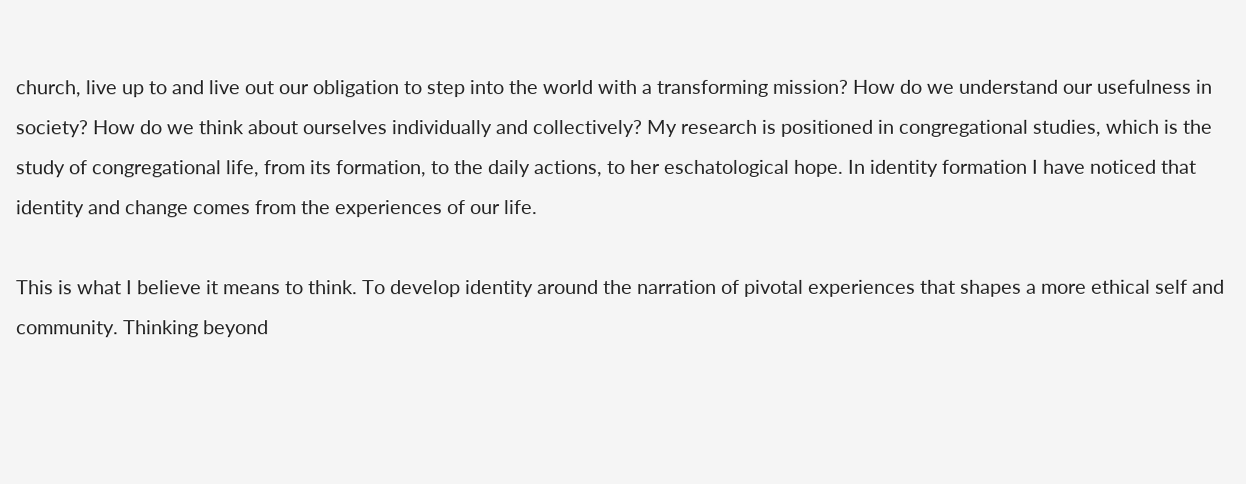church, live up to and live out our obligation to step into the world with a transforming mission? How do we understand our usefulness in society? How do we think about ourselves individually and collectively? My research is positioned in congregational studies, which is the study of congregational life, from its formation, to the daily actions, to her eschatological hope. In identity formation I have noticed that identity and change comes from the experiences of our life.

This is what I believe it means to think. To develop identity around the narration of pivotal experiences that shapes a more ethical self and community. Thinking beyond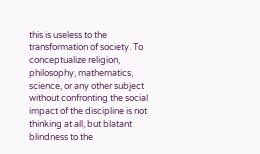this is useless to the transformation of society. To conceptualize religion, philosophy, mathematics, science, or any other subject without confronting the social impact of the discipline is not thinking at all, but blatant blindness to the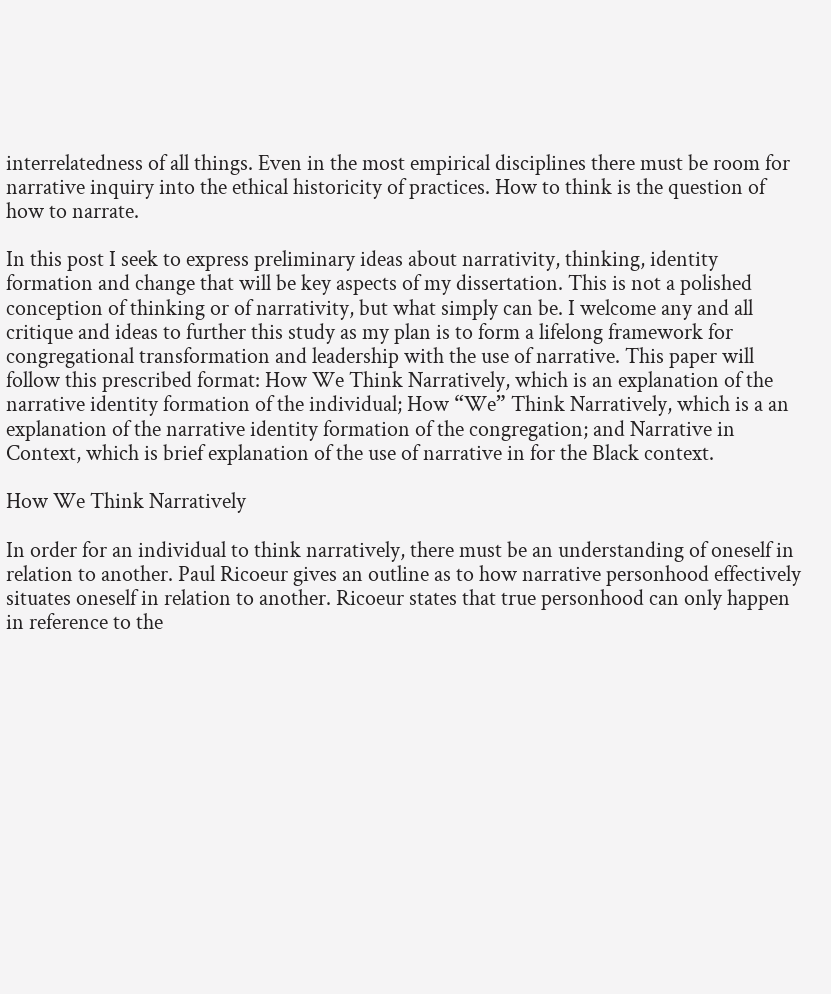interrelatedness of all things. Even in the most empirical disciplines there must be room for narrative inquiry into the ethical historicity of practices. How to think is the question of how to narrate.

In this post I seek to express preliminary ideas about narrativity, thinking, identity formation and change that will be key aspects of my dissertation. This is not a polished conception of thinking or of narrativity, but what simply can be. I welcome any and all critique and ideas to further this study as my plan is to form a lifelong framework for congregational transformation and leadership with the use of narrative. This paper will follow this prescribed format: How We Think Narratively, which is an explanation of the narrative identity formation of the individual; How “We” Think Narratively, which is a an explanation of the narrative identity formation of the congregation; and Narrative in Context, which is brief explanation of the use of narrative in for the Black context.

How We Think Narratively

In order for an individual to think narratively, there must be an understanding of oneself in relation to another. Paul Ricoeur gives an outline as to how narrative personhood effectively situates oneself in relation to another. Ricoeur states that true personhood can only happen in reference to the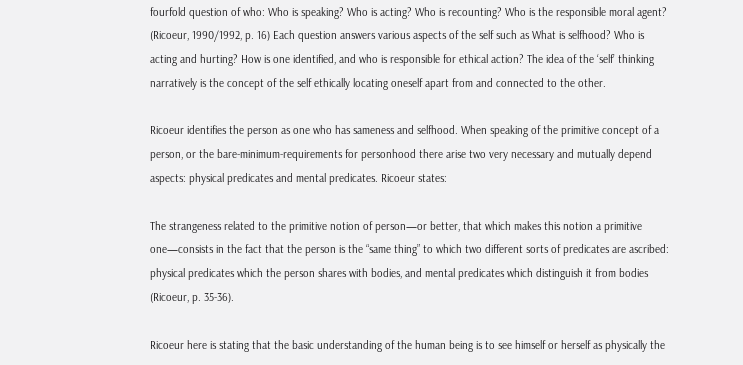fourfold question of who: Who is speaking? Who is acting? Who is recounting? Who is the responsible moral agent? (Ricoeur, 1990/1992, p. 16) Each question answers various aspects of the self such as What is selfhood? Who is acting and hurting? How is one identified, and who is responsible for ethical action? The idea of the ‘self’ thinking narratively is the concept of the self ethically locating oneself apart from and connected to the other.

Ricoeur identifies the person as one who has sameness and selfhood. When speaking of the primitive concept of a person, or the bare-minimum-requirements for personhood there arise two very necessary and mutually depend aspects: physical predicates and mental predicates. Ricoeur states:

The strangeness related to the primitive notion of person—or better, that which makes this notion a primitive one—consists in the fact that the person is the “same thing” to which two different sorts of predicates are ascribed: physical predicates which the person shares with bodies, and mental predicates which distinguish it from bodies (Ricoeur, p. 35-36).

Ricoeur here is stating that the basic understanding of the human being is to see himself or herself as physically the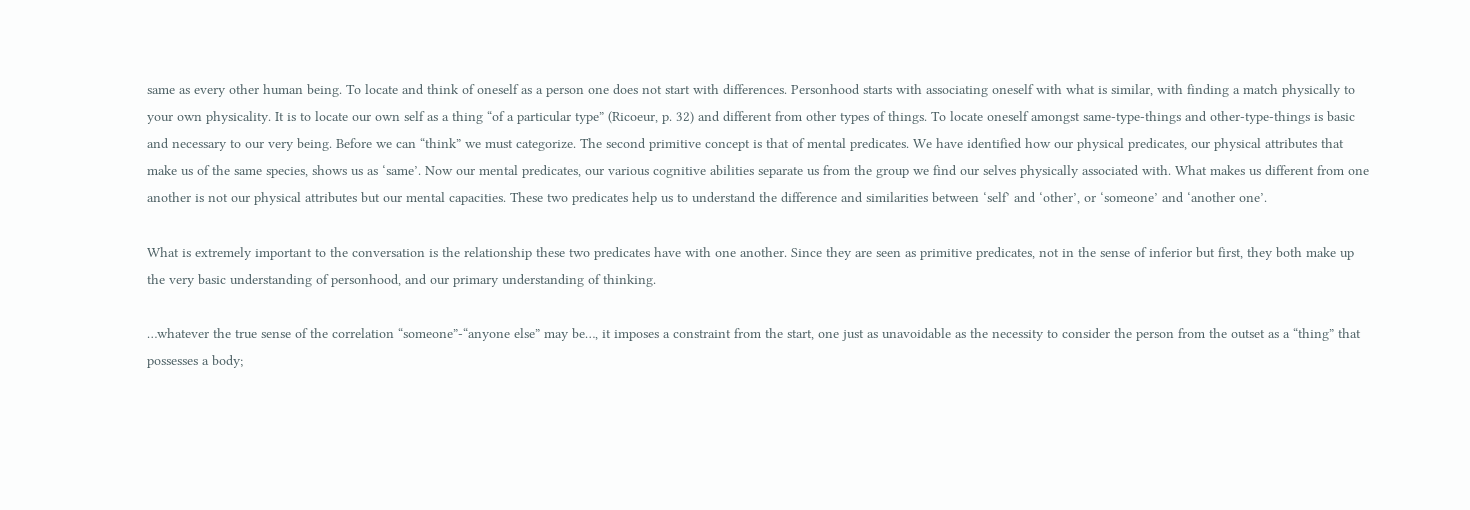same as every other human being. To locate and think of oneself as a person one does not start with differences. Personhood starts with associating oneself with what is similar, with finding a match physically to your own physicality. It is to locate our own self as a thing “of a particular type” (Ricoeur, p. 32) and different from other types of things. To locate oneself amongst same-type-things and other-type-things is basic and necessary to our very being. Before we can “think” we must categorize. The second primitive concept is that of mental predicates. We have identified how our physical predicates, our physical attributes that make us of the same species, shows us as ‘same’. Now our mental predicates, our various cognitive abilities separate us from the group we find our selves physically associated with. What makes us different from one another is not our physical attributes but our mental capacities. These two predicates help us to understand the difference and similarities between ‘self’ and ‘other’, or ‘someone’ and ‘another one’.

What is extremely important to the conversation is the relationship these two predicates have with one another. Since they are seen as primitive predicates, not in the sense of inferior but first, they both make up the very basic understanding of personhood, and our primary understanding of thinking.

…whatever the true sense of the correlation “someone”-“anyone else” may be…, it imposes a constraint from the start, one just as unavoidable as the necessity to consider the person from the outset as a “thing” that possesses a body;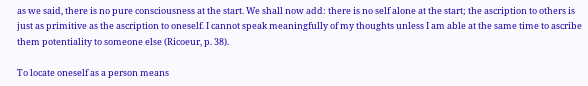as we said, there is no pure consciousness at the start. We shall now add: there is no self alone at the start; the ascription to others is just as primitive as the ascription to oneself. I cannot speak meaningfully of my thoughts unless I am able at the same time to ascribe them potentiality to someone else (Ricoeur, p. 38).

To locate oneself as a person means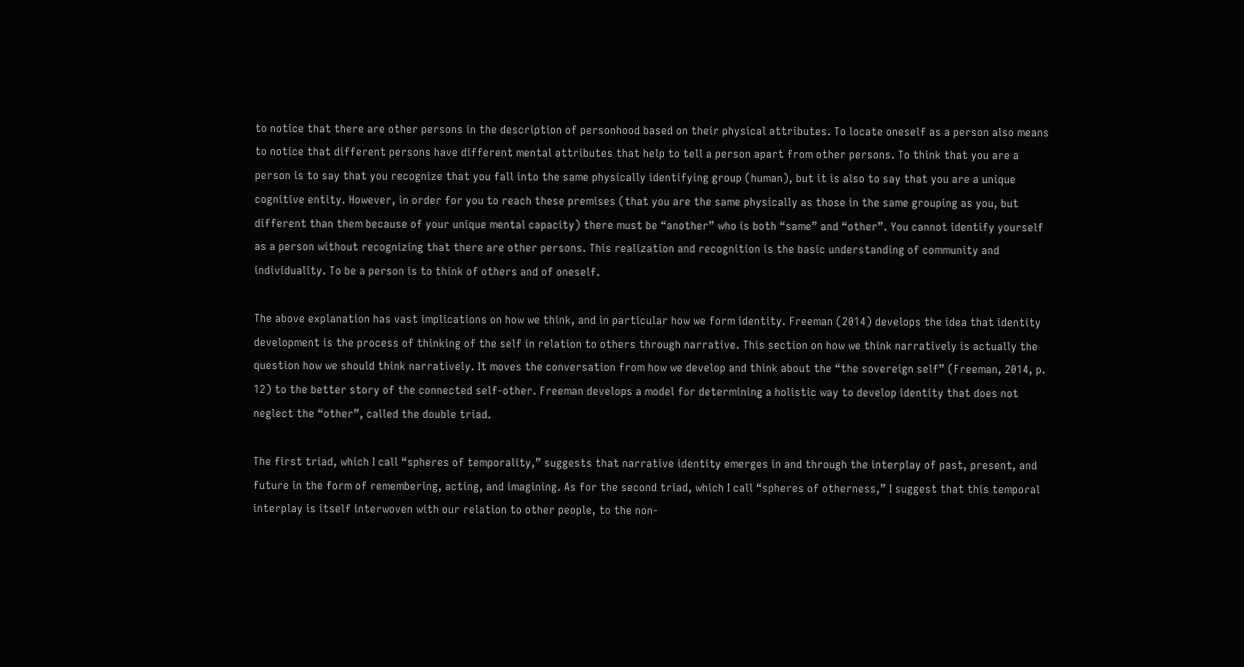to notice that there are other persons in the description of personhood based on their physical attributes. To locate oneself as a person also means to notice that different persons have different mental attributes that help to tell a person apart from other persons. To think that you are a person is to say that you recognize that you fall into the same physically identifying group (human), but it is also to say that you are a unique cognitive entity. However, in order for you to reach these premises (that you are the same physically as those in the same grouping as you, but different than them because of your unique mental capacity) there must be “another” who is both “same” and “other”. You cannot identify yourself as a person without recognizing that there are other persons. This realization and recognition is the basic understanding of community and individuality. To be a person is to think of others and of oneself.

The above explanation has vast implications on how we think, and in particular how we form identity. Freeman (2014) develops the idea that identity development is the process of thinking of the self in relation to others through narrative. This section on how we think narratively is actually the question how we should think narratively. It moves the conversation from how we develop and think about the “the sovereign self” (Freeman, 2014, p. 12) to the better story of the connected self-other. Freeman develops a model for determining a holistic way to develop identity that does not neglect the “other”, called the double triad.

The first triad, which I call “spheres of temporality,” suggests that narrative identity emerges in and through the interplay of past, present, and future in the form of remembering, acting, and imagining. As for the second triad, which I call “spheres of otherness,” I suggest that this temporal interplay is itself interwoven with our relation to other people, to the non-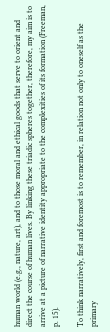human world (e.g., nature, art), and to those moral and ethical goods that serve to orient and direct the course of human lives. By linking these triadic spheres together, therefore, my aim is to arrive at a picture of narrative identity appropriate to the complexities of its formation (Freeman, p. 15).

To think narratively, first and foremost is to remember, in relation not only to oneself as the primary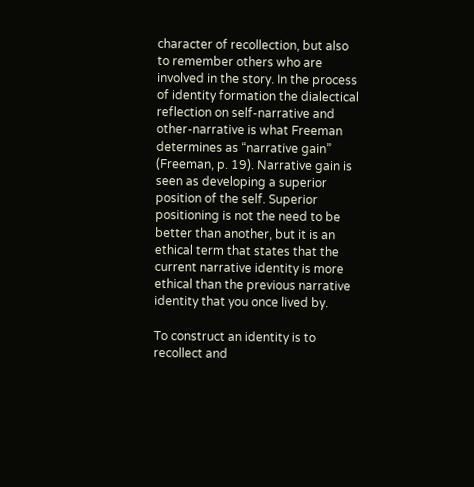character of recollection, but also to remember others who are involved in the story. In the process of identity formation the dialectical reflection on self-narrative and other-narrative is what Freeman determines as “narrative gain” (Freeman, p. 19). Narrative gain is seen as developing a superior position of the self. Superior positioning is not the need to be better than another, but it is an ethical term that states that the current narrative identity is more ethical than the previous narrative identity that you once lived by.

To construct an identity is to recollect and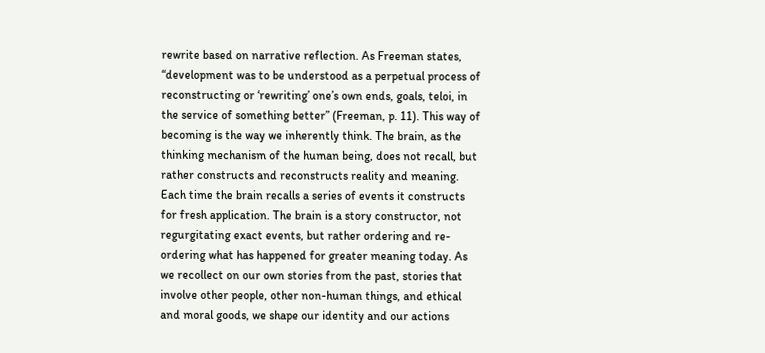rewrite based on narrative reflection. As Freeman states, “development was to be understood as a perpetual process of reconstructing or ‘rewriting’ one’s own ends, goals, teloi, in the service of something better” (Freeman, p. 11). This way of becoming is the way we inherently think. The brain, as the thinking mechanism of the human being, does not recall, but rather constructs and reconstructs reality and meaning. Each time the brain recalls a series of events it constructs for fresh application. The brain is a story constructor, not regurgitating exact events, but rather ordering and re-ordering what has happened for greater meaning today. As we recollect on our own stories from the past, stories that involve other people, other non-human things, and ethical and moral goods, we shape our identity and our actions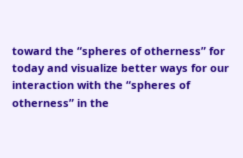toward the “spheres of otherness” for today and visualize better ways for our interaction with the “spheres of otherness” in the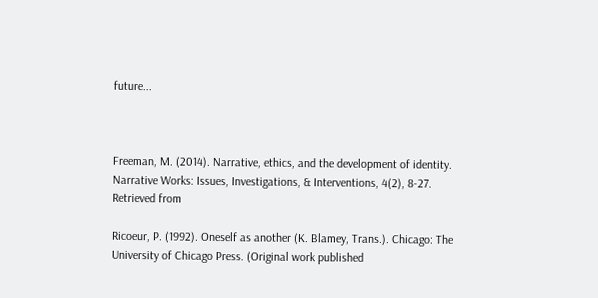future...



Freeman, M. (2014). Narrative, ethics, and the development of identity. Narrative Works: Issues, Investigations, & Interventions, 4(2), 8-27. Retrieved from

Ricoeur, P. (1992). Oneself as another (K. Blamey, Trans.). Chicago: The University of Chicago Press. (Original work published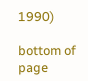1990)

bottom of page